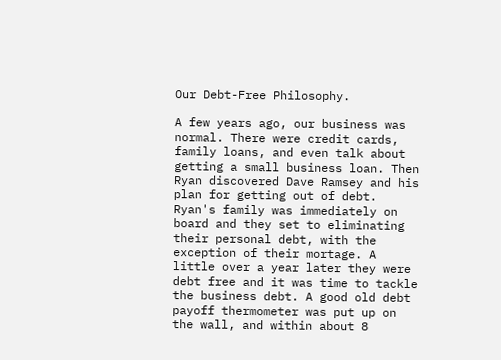Our Debt-Free Philosophy.

A few years ago, our business was normal. There were credit cards, family loans, and even talk about getting a small business loan. Then Ryan discovered Dave Ramsey and his plan for getting out of debt. Ryan's family was immediately on board and they set to eliminating their personal debt, with the exception of their mortage. A little over a year later they were debt free and it was time to tackle the business debt. A good old debt payoff thermometer was put up on the wall, and within about 8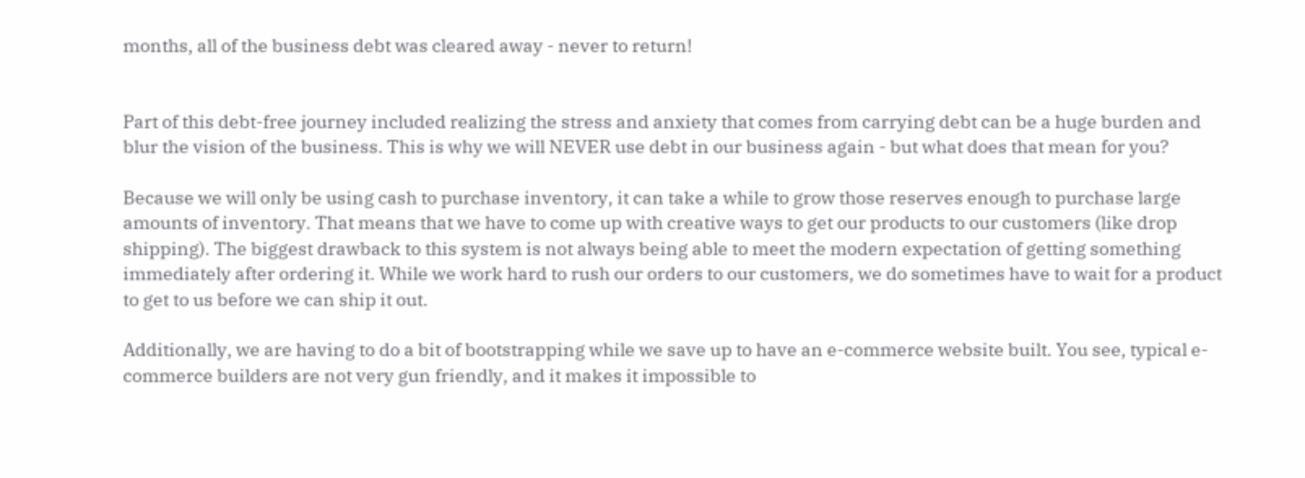months, all of the business debt was cleared away - never to return!


Part of this debt-free journey included realizing the stress and anxiety that comes from carrying debt can be a huge burden and blur the vision of the business. This is why we will NEVER use debt in our business again - but what does that mean for you?

Because we will only be using cash to purchase inventory, it can take a while to grow those reserves enough to purchase large amounts of inventory. That means that we have to come up with creative ways to get our products to our customers (like drop shipping). The biggest drawback to this system is not always being able to meet the modern expectation of getting something immediately after ordering it. While we work hard to rush our orders to our customers, we do sometimes have to wait for a product to get to us before we can ship it out.

Additionally, we are having to do a bit of bootstrapping while we save up to have an e-commerce website built. You see, typical e-commerce builders are not very gun friendly, and it makes it impossible to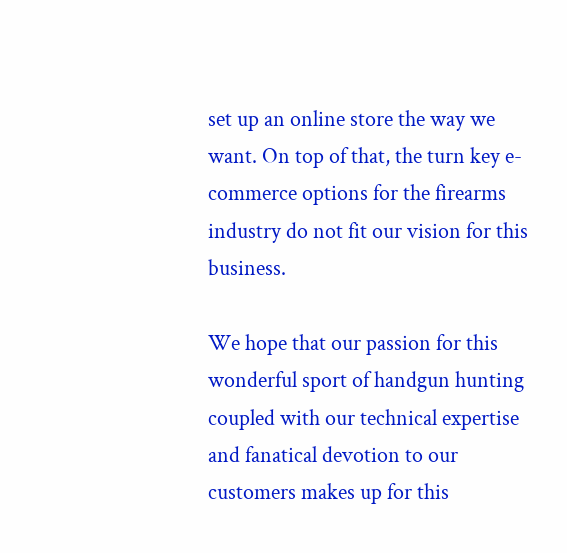set up an online store the way we want. On top of that, the turn key e-commerce options for the firearms industry do not fit our vision for this business.

We hope that our passion for this wonderful sport of handgun hunting coupled with our technical expertise and fanatical devotion to our customers makes up for this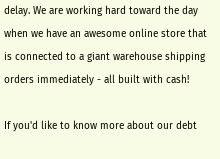delay. We are working hard toward the day when we have an awesome online store that is connected to a giant warehouse shipping orders immediately - all built with cash!

If you'd like to know more about our debt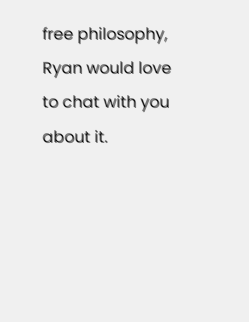free philosophy, Ryan would love to chat with you about it.